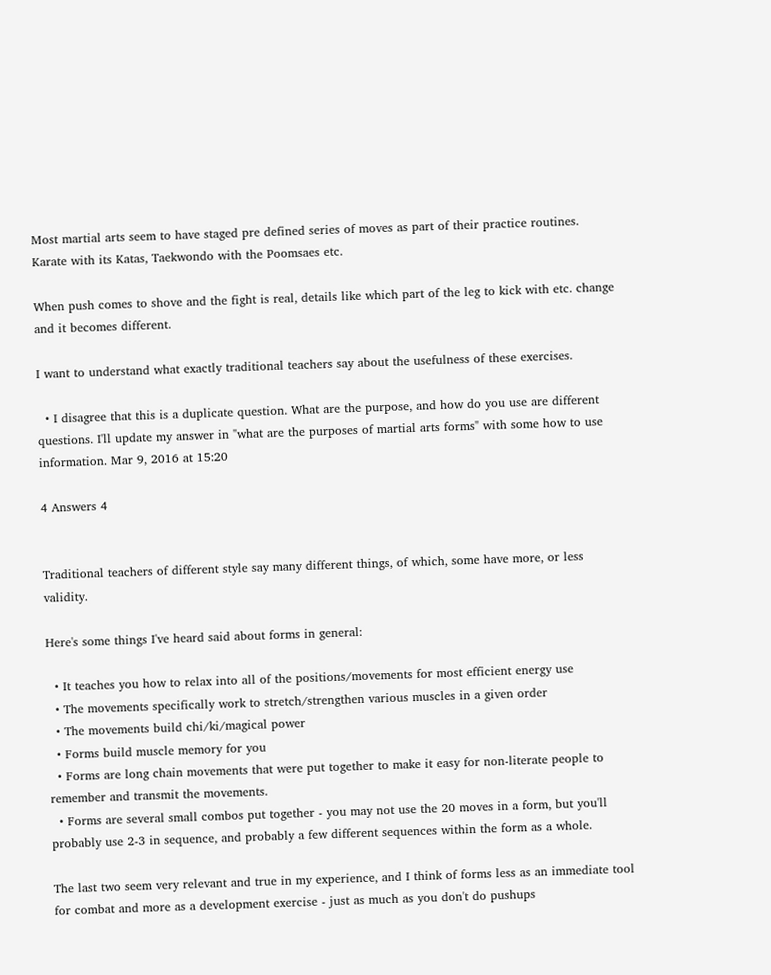Most martial arts seem to have staged pre defined series of moves as part of their practice routines. Karate with its Katas, Taekwondo with the Poomsaes etc.

When push comes to shove and the fight is real, details like which part of the leg to kick with etc. change and it becomes different.

I want to understand what exactly traditional teachers say about the usefulness of these exercises.

  • I disagree that this is a duplicate question. What are the purpose, and how do you use are different questions. I'll update my answer in "what are the purposes of martial arts forms" with some how to use information. Mar 9, 2016 at 15:20

4 Answers 4


Traditional teachers of different style say many different things, of which, some have more, or less validity.

Here's some things I've heard said about forms in general:

  • It teaches you how to relax into all of the positions/movements for most efficient energy use
  • The movements specifically work to stretch/strengthen various muscles in a given order
  • The movements build chi/ki/magical power
  • Forms build muscle memory for you
  • Forms are long chain movements that were put together to make it easy for non-literate people to remember and transmit the movements.
  • Forms are several small combos put together - you may not use the 20 moves in a form, but you'll probably use 2-3 in sequence, and probably a few different sequences within the form as a whole.

The last two seem very relevant and true in my experience, and I think of forms less as an immediate tool for combat and more as a development exercise - just as much as you don't do pushups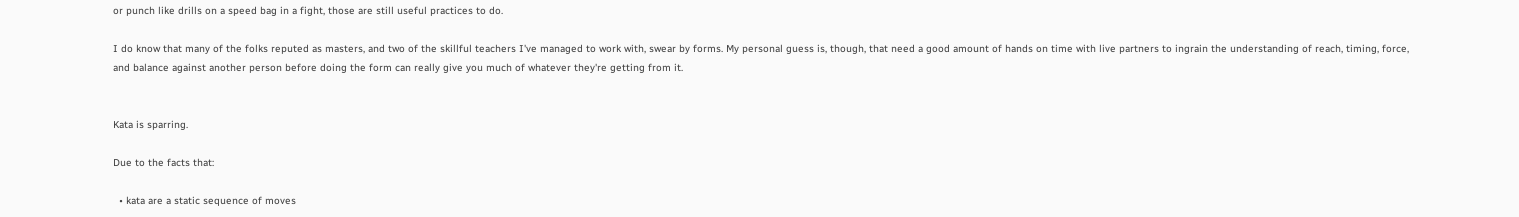or punch like drills on a speed bag in a fight, those are still useful practices to do.

I do know that many of the folks reputed as masters, and two of the skillful teachers I've managed to work with, swear by forms. My personal guess is, though, that need a good amount of hands on time with live partners to ingrain the understanding of reach, timing, force, and balance against another person before doing the form can really give you much of whatever they're getting from it.


Kata is sparring.

Due to the facts that:

  • kata are a static sequence of moves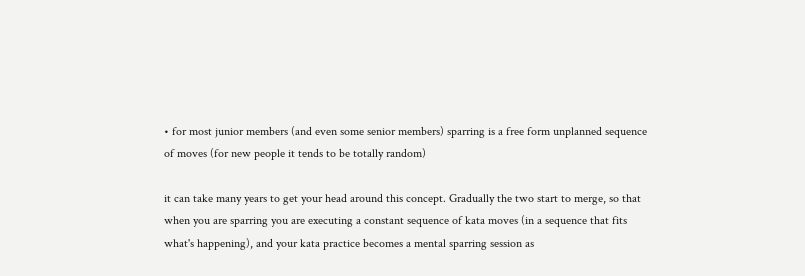• for most junior members (and even some senior members) sparring is a free form unplanned sequence of moves (for new people it tends to be totally random)

it can take many years to get your head around this concept. Gradually the two start to merge, so that when you are sparring you are executing a constant sequence of kata moves (in a sequence that fits what's happening), and your kata practice becomes a mental sparring session as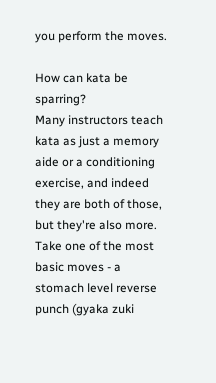you perform the moves.

How can kata be sparring?
Many instructors teach kata as just a memory aide or a conditioning exercise, and indeed they are both of those, but they're also more.
Take one of the most basic moves - a stomach level reverse punch (gyaka zuki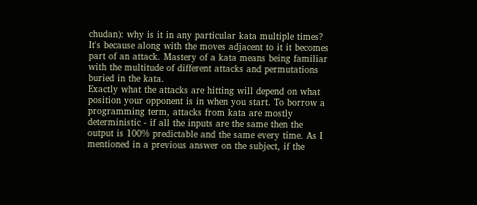chudan): why is it in any particular kata multiple times? It's because along with the moves adjacent to it it becomes part of an attack. Mastery of a kata means being familiar with the multitude of different attacks and permutations buried in the kata.
Exactly what the attacks are hitting will depend on what position your opponent is in when you start. To borrow a programming term, attacks from kata are mostly deterministic - if all the inputs are the same then the output is 100% predictable and the same every time. As I mentioned in a previous answer on the subject, if the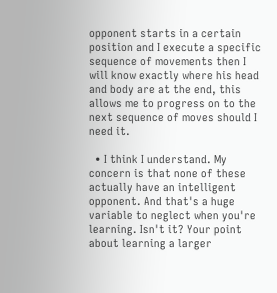opponent starts in a certain position and I execute a specific sequence of movements then I will know exactly where his head and body are at the end, this allows me to progress on to the next sequence of moves should I need it.

  • I think I understand. My concern is that none of these actually have an intelligent opponent. And that's a huge variable to neglect when you're learning. Isn't it? Your point about learning a larger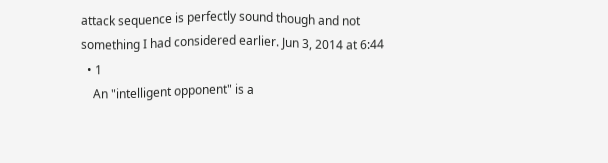attack sequence is perfectly sound though and not something I had considered earlier. Jun 3, 2014 at 6:44
  • 1
    An "intelligent opponent" is a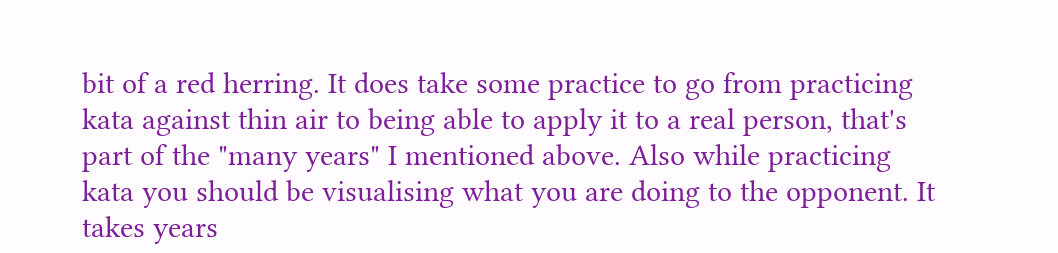bit of a red herring. It does take some practice to go from practicing kata against thin air to being able to apply it to a real person, that's part of the "many years" I mentioned above. Also while practicing kata you should be visualising what you are doing to the opponent. It takes years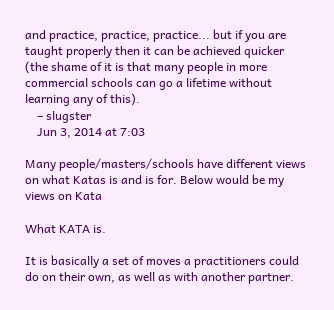and practice, practice, practice... but if you are taught properly then it can be achieved quicker (the shame of it is that many people in more commercial schools can go a lifetime without learning any of this).
    – slugster
    Jun 3, 2014 at 7:03

Many people/masters/schools have different views on what Katas is and is for. Below would be my views on Kata

What KATA is.

It is basically a set of moves a practitioners could do on their own, as well as with another partner.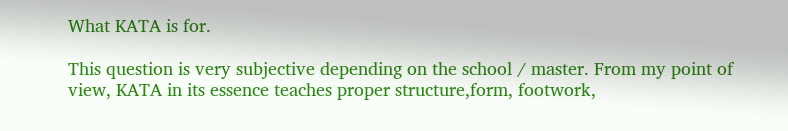What KATA is for.

This question is very subjective depending on the school / master. From my point of view, KATA in its essence teaches proper structure,form, footwork,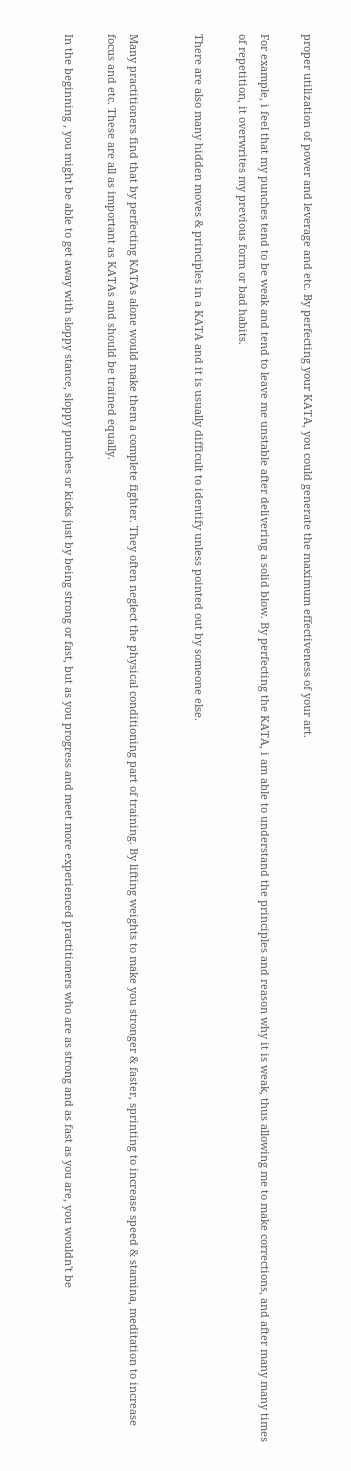proper utilization of power and leverage and etc. By perfecting your KATA, you could generate the maximum effectiveness of your art.

For example, i feel that my punches tend to be weak and tend to leave me unstable after delivering a solid blow. By perfecting the KATA, i am able to understand the principles and reason why it is weak, thus allowing me to make corrections, and after many many times of repetition, it overwrites my previous form or bad habits.

There are also many hidden moves & principles in a KATA and it is usually difficult to identify unless pointed out by someone else.


Many practitioners find that by perfecting KATAs alone would make them a complete fighter. They often neglect the physical conditioning part of training. By lifting weights to make you stronger & faster, sprinting to increase speed & stamina, meditation to increase focus and etc. These are all as important as KATAs and should be trained equally.

In the beginning , you might be able to get away with sloppy stance, sloppy punches or kicks just by being strong or fast, but as you progress and meet more experienced practitioners who are as strong and as fast as you are, you wouldn't be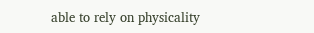able to rely on physicality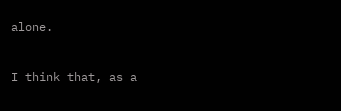alone.


I think that, as a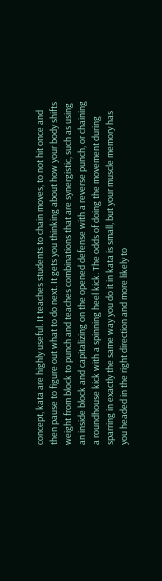concept, kata are highly useful. It teaches students to chain moves, to not hit once and then pause to figure out what to do next. It gets you thinking about how your body shifts weight from block to punch and teaches combinations that are synergistic, such as using an inside block and capitalizing on the opened defense with a reverse punch, or chaining a roundhouse kick with a spinning heel kick. The odds of doing the movement during sparring in exactly the same way you do it in kata is small, but your muscle memory has you headed in the right direction and more likely to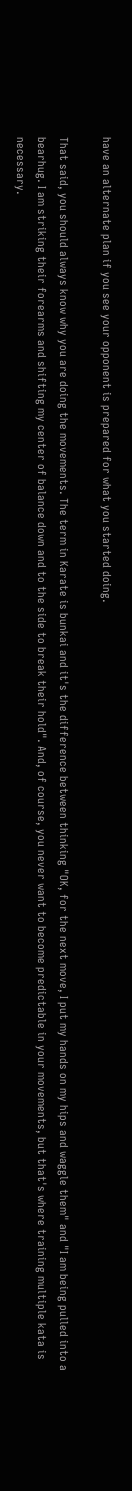have an alternate plan if you see your opponent is prepared for what you started doing.

That said, you should always know why you are doing the movements. The term in Karate is bunkai and it's the difference between thinking "OK, for the next move, I put my hands on my hips and waggle them" and "I am being pulled into a bearhug. I am striking their forearms and shifting my center of balance down and to the side to break their hold". And, of course, you never want to become predictable in your movements, but that's where training multiple kata is necessary.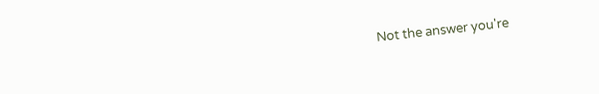Not the answer you're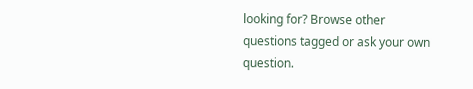looking for? Browse other questions tagged or ask your own question.